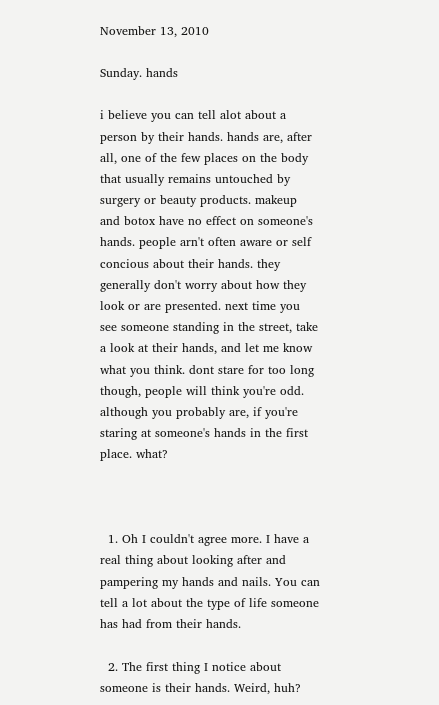November 13, 2010

Sunday. hands

i believe you can tell alot about a person by their hands. hands are, after all, one of the few places on the body that usually remains untouched by surgery or beauty products. makeup and botox have no effect on someone's hands. people arn't often aware or self concious about their hands. they generally don't worry about how they look or are presented. next time you see someone standing in the street, take a look at their hands, and let me know what you think. dont stare for too long though, people will think you're odd. although you probably are, if you're staring at someone's hands in the first place. what?



  1. Oh I couldn't agree more. I have a real thing about looking after and pampering my hands and nails. You can tell a lot about the type of life someone has had from their hands.

  2. The first thing I notice about someone is their hands. Weird, huh?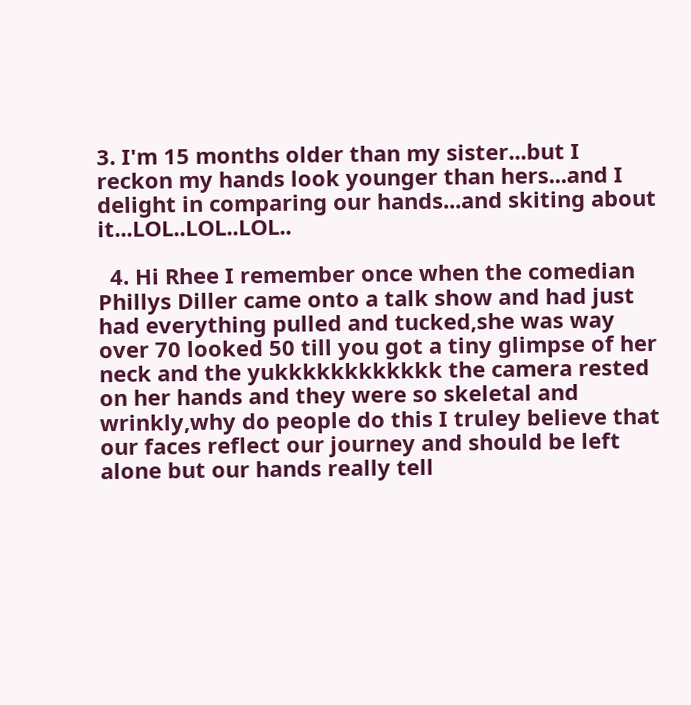3. I'm 15 months older than my sister...but I reckon my hands look younger than hers...and I delight in comparing our hands...and skiting about it...LOL..LOL..LOL..

  4. Hi Rhee I remember once when the comedian Phillys Diller came onto a talk show and had just had everything pulled and tucked,she was way over 70 looked 50 till you got a tiny glimpse of her neck and the yukkkkkkkkkkkk the camera rested on her hands and they were so skeletal and wrinkly,why do people do this I truley believe that our faces reflect our journey and should be left alone but our hands really tell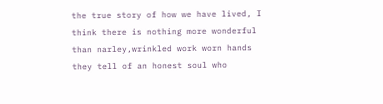the true story of how we have lived, I think there is nothing more wonderful than narley,wrinkled work worn hands they tell of an honest soul who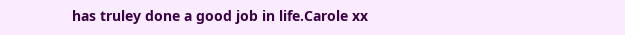has truley done a good job in life.Carole xx